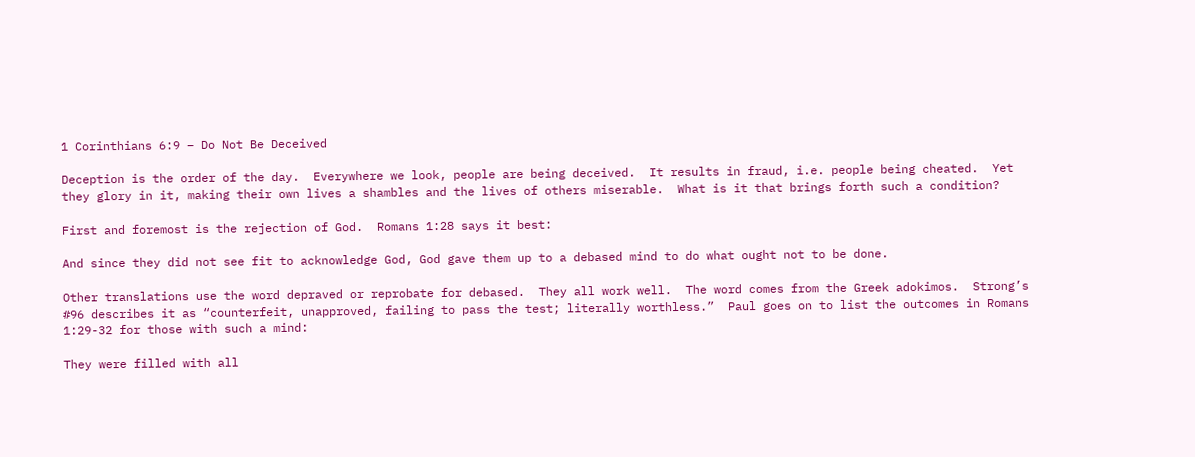1 Corinthians 6:9 – Do Not Be Deceived

Deception is the order of the day.  Everywhere we look, people are being deceived.  It results in fraud, i.e. people being cheated.  Yet they glory in it, making their own lives a shambles and the lives of others miserable.  What is it that brings forth such a condition?

First and foremost is the rejection of God.  Romans 1:28 says it best:

And since they did not see fit to acknowledge God, God gave them up to a debased mind to do what ought not to be done.

Other translations use the word depraved or reprobate for debased.  They all work well.  The word comes from the Greek adokimos.  Strong’s #96 describes it as “counterfeit, unapproved, failing to pass the test; literally worthless.”  Paul goes on to list the outcomes in Romans 1:29-32 for those with such a mind:

They were filled with all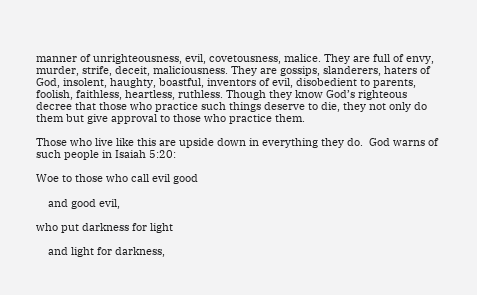manner of unrighteousness, evil, covetousness, malice. They are full of envy, murder, strife, deceit, maliciousness. They are gossips, slanderers, haters of God, insolent, haughty, boastful, inventors of evil, disobedient to parents, foolish, faithless, heartless, ruthless. Though they know God’s righteous decree that those who practice such things deserve to die, they not only do them but give approval to those who practice them.

Those who live like this are upside down in everything they do.  God warns of such people in Isaiah 5:20:

Woe to those who call evil good

    and good evil,

who put darkness for light

    and light for darkness,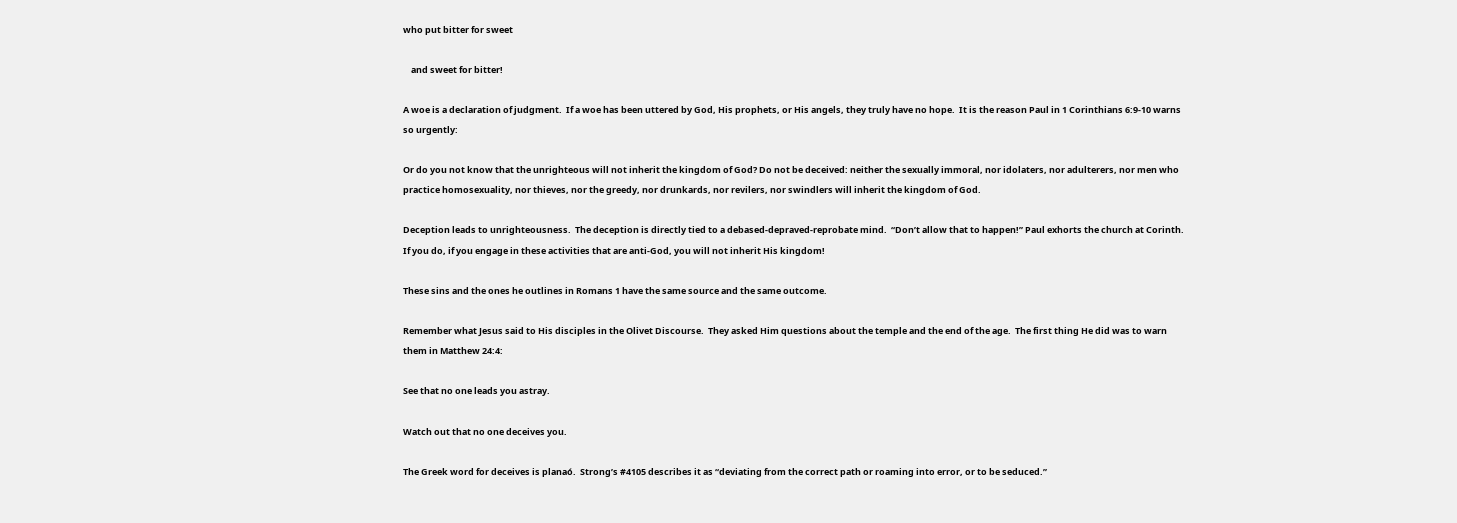who put bitter for sweet

    and sweet for bitter!

A woe is a declaration of judgment.  If a woe has been uttered by God, His prophets, or His angels, they truly have no hope.  It is the reason Paul in 1 Corinthians 6:9-10 warns so urgently:

Or do you not know that the unrighteous will not inherit the kingdom of God? Do not be deceived: neither the sexually immoral, nor idolaters, nor adulterers, nor men who practice homosexuality, nor thieves, nor the greedy, nor drunkards, nor revilers, nor swindlers will inherit the kingdom of God.

Deception leads to unrighteousness.  The deception is directly tied to a debased-depraved-reprobate mind.  “Don’t allow that to happen!” Paul exhorts the church at Corinth.  If you do, if you engage in these activities that are anti-God, you will not inherit His kingdom!

These sins and the ones he outlines in Romans 1 have the same source and the same outcome.

Remember what Jesus said to His disciples in the Olivet Discourse.  They asked Him questions about the temple and the end of the age.  The first thing He did was to warn them in Matthew 24:4:

See that no one leads you astray.

Watch out that no one deceives you.

The Greek word for deceives is planaó.  Strong’s #4105 describes it as “deviating from the correct path or roaming into error, or to be seduced.”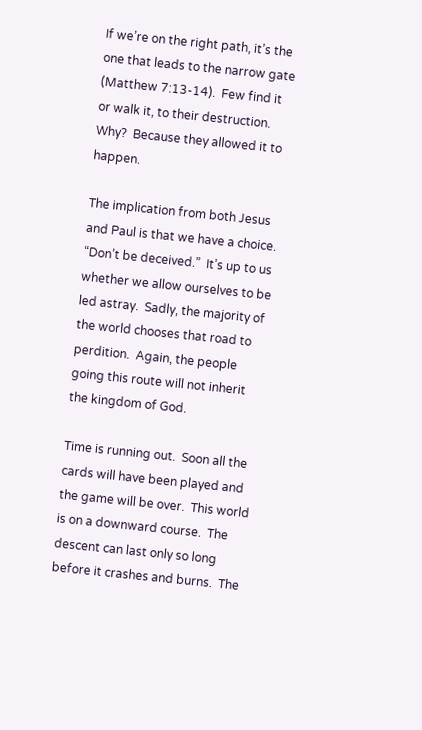If we’re on the right path, it’s the one that leads to the narrow gate (Matthew 7:13-14).  Few find it or walk it, to their destruction.  Why?  Because they allowed it to happen.

The implication from both Jesus and Paul is that we have a choice.  “Don’t be deceived.”  It’s up to us whether we allow ourselves to be led astray.  Sadly, the majority of the world chooses that road to perdition.  Again, the people going this route will not inherit the kingdom of God.

Time is running out.  Soon all the cards will have been played and the game will be over.  This world is on a downward course.  The descent can last only so long before it crashes and burns.  The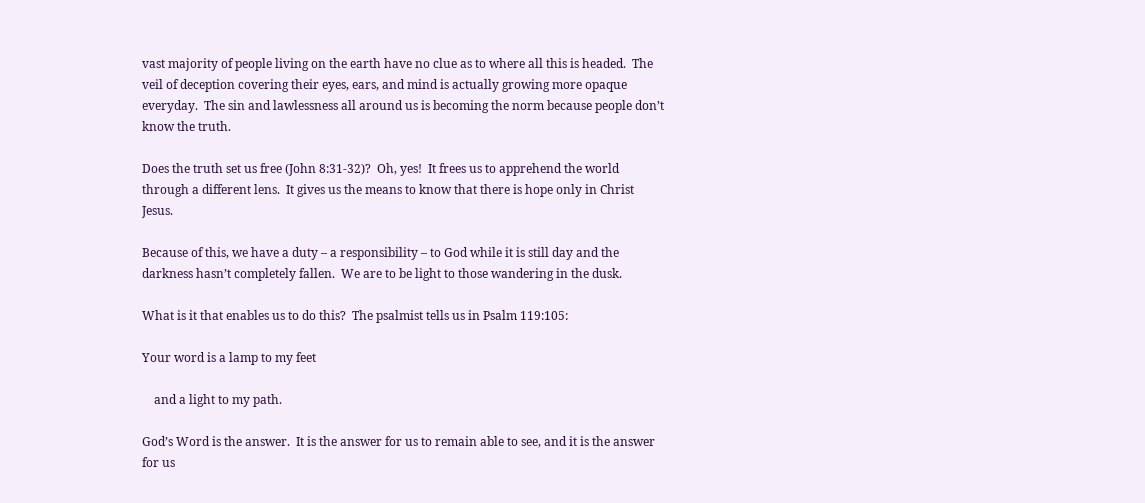vast majority of people living on the earth have no clue as to where all this is headed.  The veil of deception covering their eyes, ears, and mind is actually growing more opaque everyday.  The sin and lawlessness all around us is becoming the norm because people don’t know the truth.

Does the truth set us free (John 8:31-32)?  Oh, yes!  It frees us to apprehend the world through a different lens.  It gives us the means to know that there is hope only in Christ Jesus.

Because of this, we have a duty – a responsibility – to God while it is still day and the darkness hasn’t completely fallen.  We are to be light to those wandering in the dusk.

What is it that enables us to do this?  The psalmist tells us in Psalm 119:105:

Your word is a lamp to my feet

    and a light to my path.

God’s Word is the answer.  It is the answer for us to remain able to see, and it is the answer for us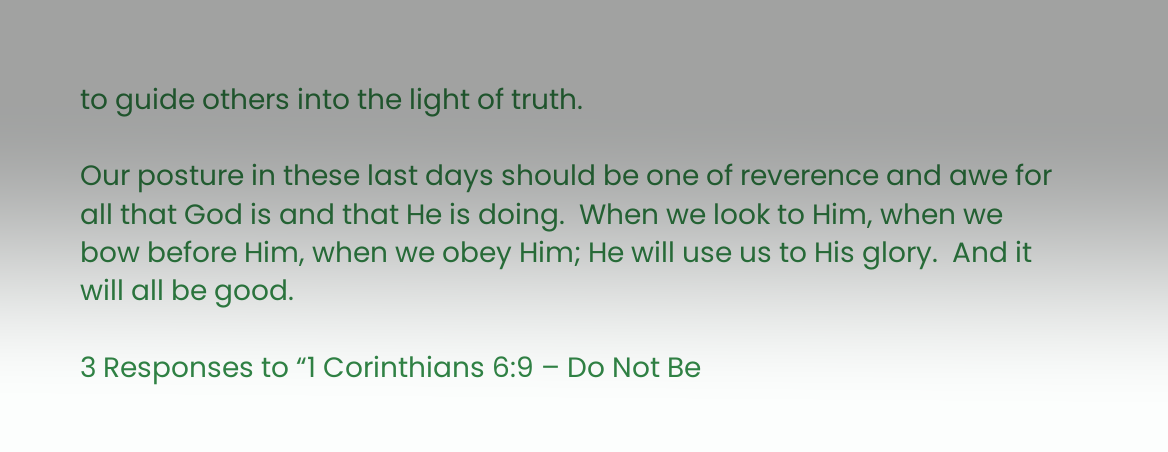to guide others into the light of truth.

Our posture in these last days should be one of reverence and awe for all that God is and that He is doing.  When we look to Him, when we bow before Him, when we obey Him; He will use us to His glory.  And it will all be good.

3 Responses to “1 Corinthians 6:9 – Do Not Be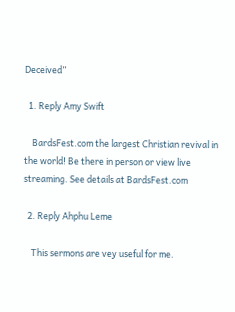Deceived”

  1. Reply Amy Swift

    BardsFest.com the largest Christian revival in the world! Be there in person or view live streaming. See details at BardsFest.com

  2. Reply Ahphu Leme

    This sermons are vey useful for me.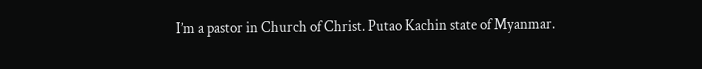I’m a pastor in Church of Christ. Putao Kachin state of Myanmar.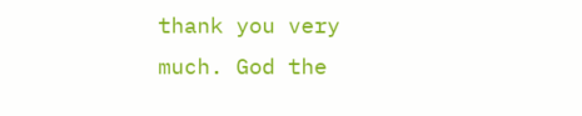thank you very much. God the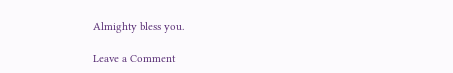Almighty bless you.

Leave a Comment